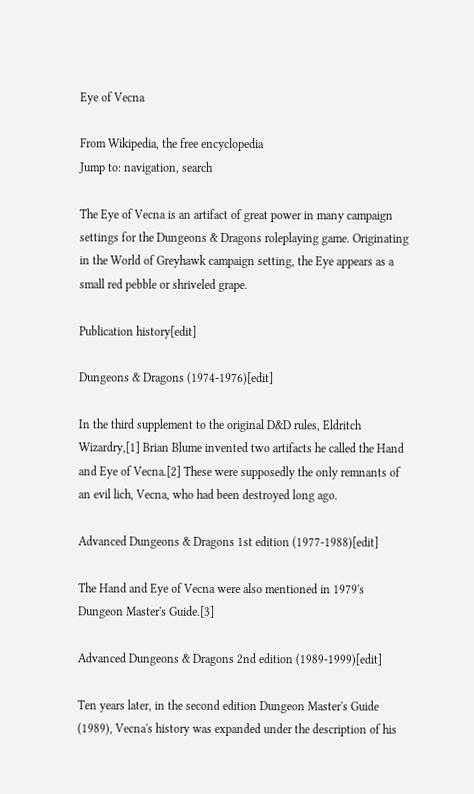Eye of Vecna

From Wikipedia, the free encyclopedia
Jump to: navigation, search

The Eye of Vecna is an artifact of great power in many campaign settings for the Dungeons & Dragons roleplaying game. Originating in the World of Greyhawk campaign setting, the Eye appears as a small red pebble or shriveled grape.

Publication history[edit]

Dungeons & Dragons (1974-1976)[edit]

In the third supplement to the original D&D rules, Eldritch Wizardry,[1] Brian Blume invented two artifacts he called the Hand and Eye of Vecna.[2] These were supposedly the only remnants of an evil lich, Vecna, who had been destroyed long ago.

Advanced Dungeons & Dragons 1st edition (1977-1988)[edit]

The Hand and Eye of Vecna were also mentioned in 1979's Dungeon Master's Guide.[3]

Advanced Dungeons & Dragons 2nd edition (1989-1999)[edit]

Ten years later, in the second edition Dungeon Master's Guide (1989), Vecna's history was expanded under the description of his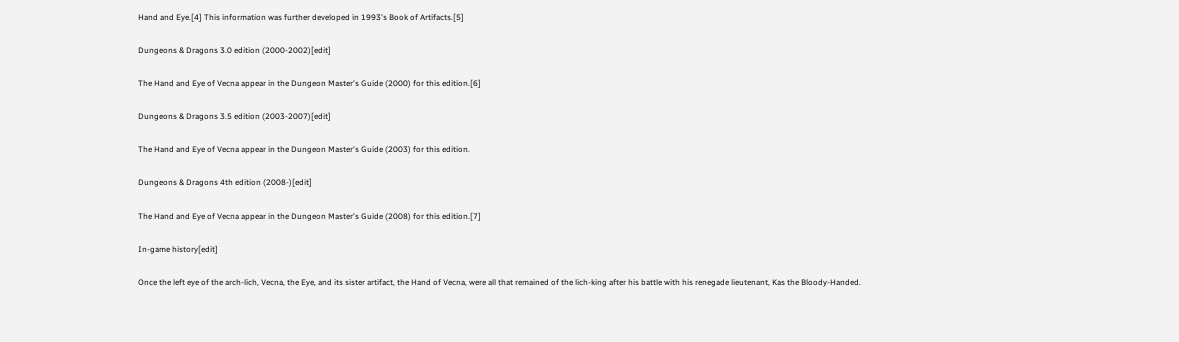Hand and Eye.[4] This information was further developed in 1993's Book of Artifacts.[5]

Dungeons & Dragons 3.0 edition (2000-2002)[edit]

The Hand and Eye of Vecna appear in the Dungeon Master's Guide (2000) for this edition.[6]

Dungeons & Dragons 3.5 edition (2003-2007)[edit]

The Hand and Eye of Vecna appear in the Dungeon Master's Guide (2003) for this edition.

Dungeons & Dragons 4th edition (2008-)[edit]

The Hand and Eye of Vecna appear in the Dungeon Master's Guide (2008) for this edition.[7]

In-game history[edit]

Once the left eye of the arch-lich, Vecna, the Eye, and its sister artifact, the Hand of Vecna, were all that remained of the lich-king after his battle with his renegade lieutenant, Kas the Bloody-Handed.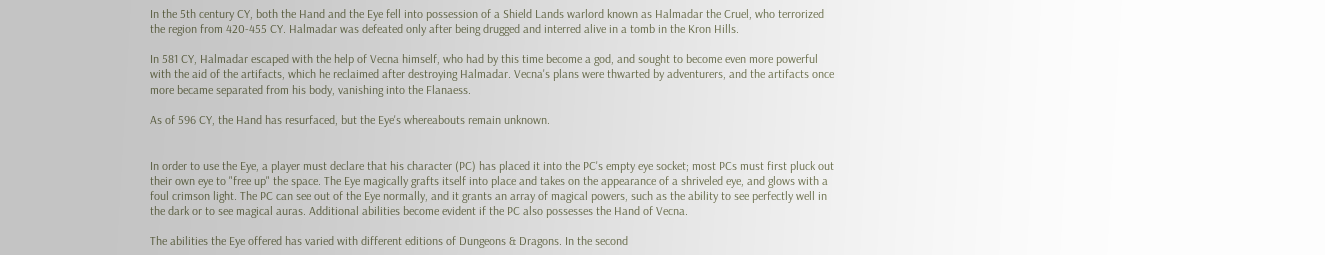In the 5th century CY, both the Hand and the Eye fell into possession of a Shield Lands warlord known as Halmadar the Cruel, who terrorized the region from 420-455 CY. Halmadar was defeated only after being drugged and interred alive in a tomb in the Kron Hills.

In 581 CY, Halmadar escaped with the help of Vecna himself, who had by this time become a god, and sought to become even more powerful with the aid of the artifacts, which he reclaimed after destroying Halmadar. Vecna's plans were thwarted by adventurers, and the artifacts once more became separated from his body, vanishing into the Flanaess.

As of 596 CY, the Hand has resurfaced, but the Eye's whereabouts remain unknown.


In order to use the Eye, a player must declare that his character (PC) has placed it into the PC's empty eye socket; most PCs must first pluck out their own eye to "free up" the space. The Eye magically grafts itself into place and takes on the appearance of a shriveled eye, and glows with a foul crimson light. The PC can see out of the Eye normally, and it grants an array of magical powers, such as the ability to see perfectly well in the dark or to see magical auras. Additional abilities become evident if the PC also possesses the Hand of Vecna.

The abilities the Eye offered has varied with different editions of Dungeons & Dragons. In the second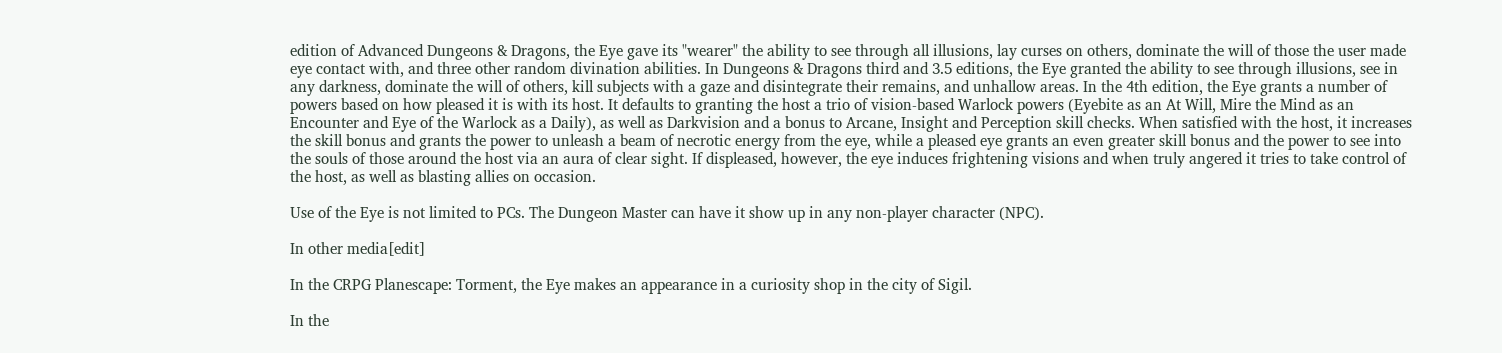edition of Advanced Dungeons & Dragons, the Eye gave its "wearer" the ability to see through all illusions, lay curses on others, dominate the will of those the user made eye contact with, and three other random divination abilities. In Dungeons & Dragons third and 3.5 editions, the Eye granted the ability to see through illusions, see in any darkness, dominate the will of others, kill subjects with a gaze and disintegrate their remains, and unhallow areas. In the 4th edition, the Eye grants a number of powers based on how pleased it is with its host. It defaults to granting the host a trio of vision-based Warlock powers (Eyebite as an At Will, Mire the Mind as an Encounter and Eye of the Warlock as a Daily), as well as Darkvision and a bonus to Arcane, Insight and Perception skill checks. When satisfied with the host, it increases the skill bonus and grants the power to unleash a beam of necrotic energy from the eye, while a pleased eye grants an even greater skill bonus and the power to see into the souls of those around the host via an aura of clear sight. If displeased, however, the eye induces frightening visions and when truly angered it tries to take control of the host, as well as blasting allies on occasion.

Use of the Eye is not limited to PCs. The Dungeon Master can have it show up in any non-player character (NPC).

In other media[edit]

In the CRPG Planescape: Torment, the Eye makes an appearance in a curiosity shop in the city of Sigil.

In the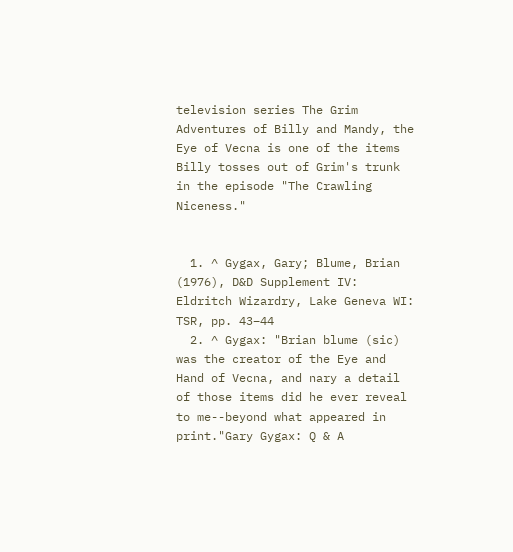television series The Grim Adventures of Billy and Mandy, the Eye of Vecna is one of the items Billy tosses out of Grim's trunk in the episode "The Crawling Niceness."


  1. ^ Gygax, Gary; Blume, Brian (1976), D&D Supplement IV: Eldritch Wizardry, Lake Geneva WI: TSR, pp. 43–44
  2. ^ Gygax: "Brian blume (sic) was the creator of the Eye and Hand of Vecna, and nary a detail of those items did he ever reveal to me--beyond what appeared in print."Gary Gygax: Q & A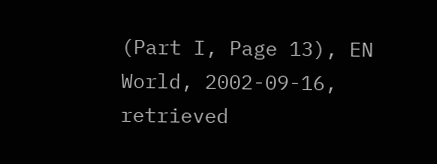(Part I, Page 13), EN World, 2002-09-16, retrieved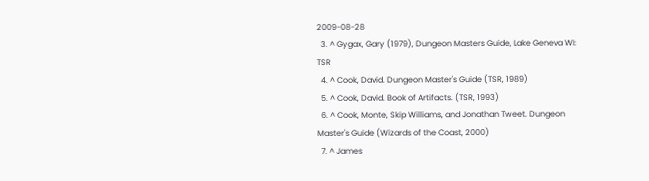2009-08-28
  3. ^ Gygax, Gary (1979), Dungeon Masters Guide, Lake Geneva WI: TSR
  4. ^ Cook, David. Dungeon Master's Guide (TSR, 1989)
  5. ^ Cook, David. Book of Artifacts. (TSR, 1993)
  6. ^ Cook, Monte, Skip Williams, and Jonathan Tweet. Dungeon Master's Guide (Wizards of the Coast, 2000)
  7. ^ James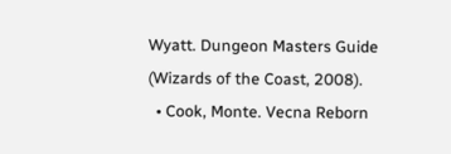Wyatt. Dungeon Masters Guide (Wizards of the Coast, 2008).
  • Cook, Monte. Vecna Reborn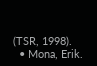(TSR, 1998).
  • Mona, Erik.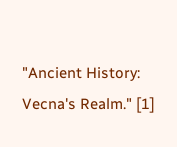"Ancient History: Vecna's Realm." [1]